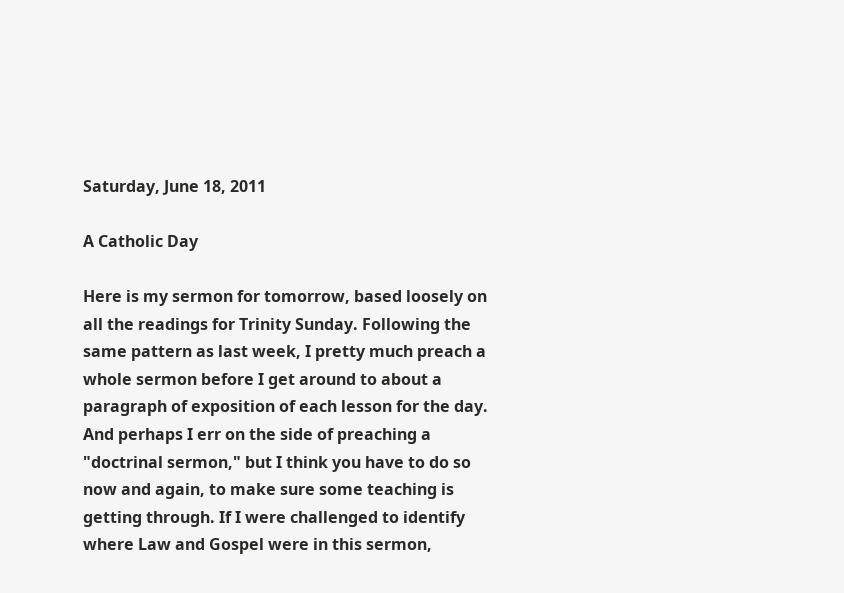Saturday, June 18, 2011

A Catholic Day

Here is my sermon for tomorrow, based loosely on all the readings for Trinity Sunday. Following the same pattern as last week, I pretty much preach a whole sermon before I get around to about a paragraph of exposition of each lesson for the day. And perhaps I err on the side of preaching a "doctrinal sermon," but I think you have to do so now and again, to make sure some teaching is getting through. If I were challenged to identify where Law and Gospel were in this sermon,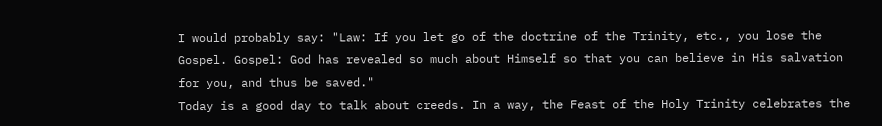I would probably say: "Law: If you let go of the doctrine of the Trinity, etc., you lose the Gospel. Gospel: God has revealed so much about Himself so that you can believe in His salvation for you, and thus be saved."
Today is a good day to talk about creeds. In a way, the Feast of the Holy Trinity celebrates the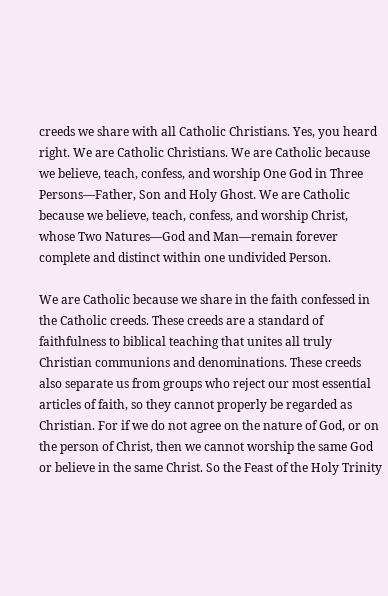creeds we share with all Catholic Christians. Yes, you heard right. We are Catholic Christians. We are Catholic because we believe, teach, confess, and worship One God in Three Persons—Father, Son and Holy Ghost. We are Catholic because we believe, teach, confess, and worship Christ, whose Two Natures—God and Man—remain forever complete and distinct within one undivided Person.

We are Catholic because we share in the faith confessed in the Catholic creeds. These creeds are a standard of faithfulness to biblical teaching that unites all truly Christian communions and denominations. These creeds also separate us from groups who reject our most essential articles of faith, so they cannot properly be regarded as Christian. For if we do not agree on the nature of God, or on the person of Christ, then we cannot worship the same God or believe in the same Christ. So the Feast of the Holy Trinity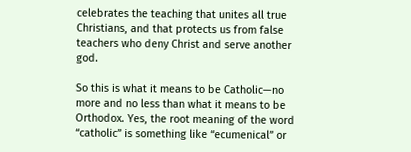celebrates the teaching that unites all true Christians, and that protects us from false teachers who deny Christ and serve another god.

So this is what it means to be Catholic—no more and no less than what it means to be Orthodox. Yes, the root meaning of the word “catholic” is something like “ecumenical” or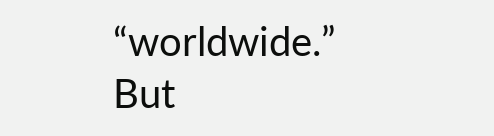“worldwide.” But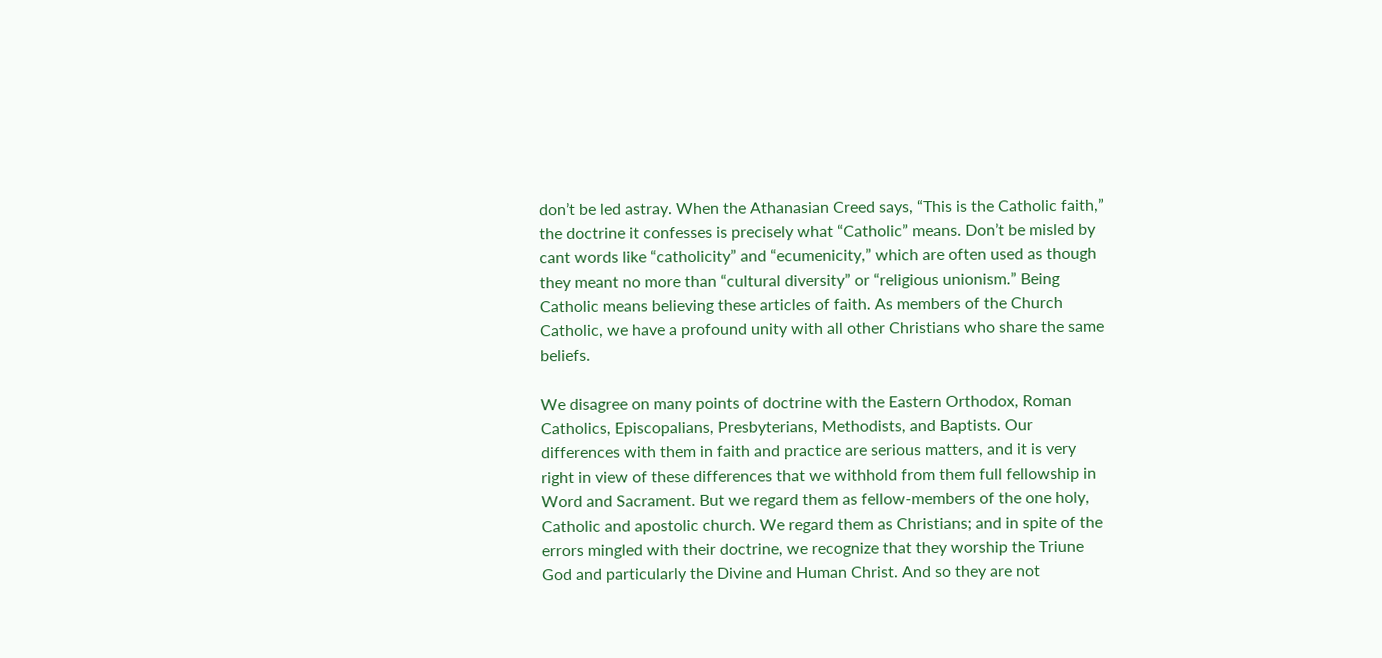don’t be led astray. When the Athanasian Creed says, “This is the Catholic faith,” the doctrine it confesses is precisely what “Catholic” means. Don’t be misled by cant words like “catholicity” and “ecumenicity,” which are often used as though they meant no more than “cultural diversity” or “religious unionism.” Being Catholic means believing these articles of faith. As members of the Church Catholic, we have a profound unity with all other Christians who share the same beliefs.

We disagree on many points of doctrine with the Eastern Orthodox, Roman Catholics, Episcopalians, Presbyterians, Methodists, and Baptists. Our differences with them in faith and practice are serious matters, and it is very right in view of these differences that we withhold from them full fellowship in Word and Sacrament. But we regard them as fellow-members of the one holy, Catholic and apostolic church. We regard them as Christians; and in spite of the errors mingled with their doctrine, we recognize that they worship the Triune God and particularly the Divine and Human Christ. And so they are not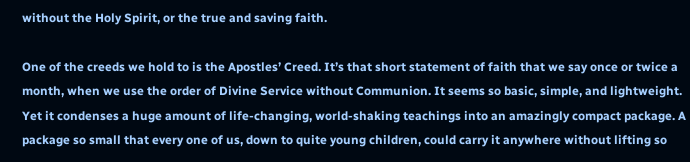without the Holy Spirit, or the true and saving faith.

One of the creeds we hold to is the Apostles’ Creed. It’s that short statement of faith that we say once or twice a month, when we use the order of Divine Service without Communion. It seems so basic, simple, and lightweight. Yet it condenses a huge amount of life-changing, world-shaking teachings into an amazingly compact package. A package so small that every one of us, down to quite young children, could carry it anywhere without lifting so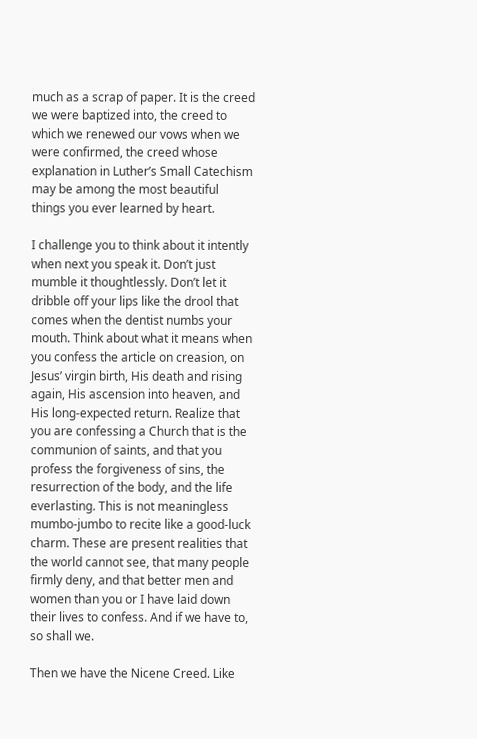much as a scrap of paper. It is the creed we were baptized into, the creed to which we renewed our vows when we were confirmed, the creed whose explanation in Luther’s Small Catechism may be among the most beautiful things you ever learned by heart.

I challenge you to think about it intently when next you speak it. Don’t just mumble it thoughtlessly. Don’t let it dribble off your lips like the drool that comes when the dentist numbs your mouth. Think about what it means when you confess the article on creasion, on Jesus’ virgin birth, His death and rising again, His ascension into heaven, and His long-expected return. Realize that you are confessing a Church that is the communion of saints, and that you profess the forgiveness of sins, the resurrection of the body, and the life everlasting. This is not meaningless mumbo-jumbo to recite like a good-luck charm. These are present realities that the world cannot see, that many people firmly deny, and that better men and women than you or I have laid down their lives to confess. And if we have to, so shall we.

Then we have the Nicene Creed. Like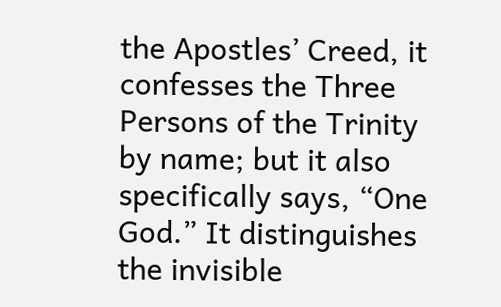the Apostles’ Creed, it confesses the Three Persons of the Trinity by name; but it also specifically says, “One God.” It distinguishes the invisible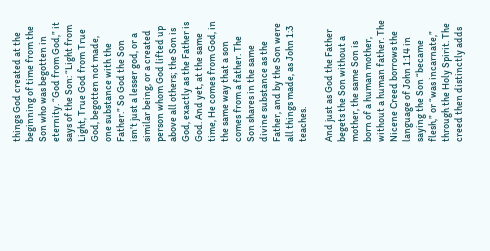things God created at the beginning of time from the Son who was begotten in eternity. “God from God,” it says of the Son: “Light from Light, True God from True God, begotten not made, one substance with the Father.” So God the Son isn’t just a lesser god, or a similar being, or a created person whom God lifted up above all others; the Son is God, exactly as the Father is God. And yet, at the same time, He comes from God, in the same way that a son comes from a father. The Son shares in the same divine substance as the Father, and by the Son were all things made, as John 1:3 teaches.

And just as God the Father begets the Son without a mother, the same Son is born of a human mother, without a human father. The Nicene Creed borrows the language of John 1:14 in saying the Son “became flesh,” or “was incarnate,” through the Holy Spirit. The creed then distinctly adds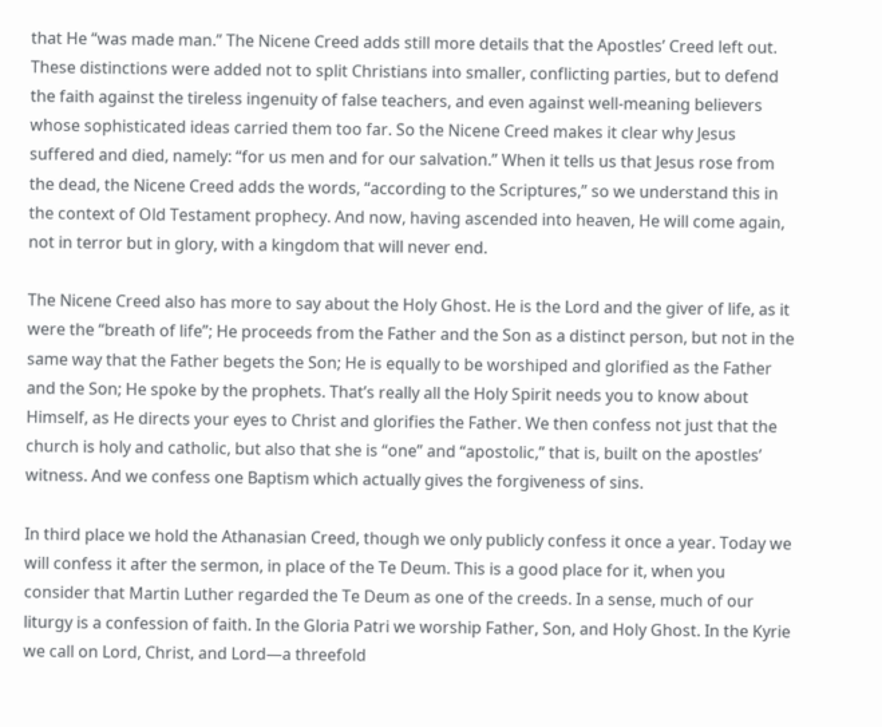that He “was made man.” The Nicene Creed adds still more details that the Apostles’ Creed left out. These distinctions were added not to split Christians into smaller, conflicting parties, but to defend the faith against the tireless ingenuity of false teachers, and even against well-meaning believers whose sophisticated ideas carried them too far. So the Nicene Creed makes it clear why Jesus suffered and died, namely: “for us men and for our salvation.” When it tells us that Jesus rose from the dead, the Nicene Creed adds the words, “according to the Scriptures,” so we understand this in the context of Old Testament prophecy. And now, having ascended into heaven, He will come again, not in terror but in glory, with a kingdom that will never end.

The Nicene Creed also has more to say about the Holy Ghost. He is the Lord and the giver of life, as it were the “breath of life”; He proceeds from the Father and the Son as a distinct person, but not in the same way that the Father begets the Son; He is equally to be worshiped and glorified as the Father and the Son; He spoke by the prophets. That’s really all the Holy Spirit needs you to know about Himself, as He directs your eyes to Christ and glorifies the Father. We then confess not just that the church is holy and catholic, but also that she is “one” and “apostolic,” that is, built on the apostles’ witness. And we confess one Baptism which actually gives the forgiveness of sins.

In third place we hold the Athanasian Creed, though we only publicly confess it once a year. Today we will confess it after the sermon, in place of the Te Deum. This is a good place for it, when you consider that Martin Luther regarded the Te Deum as one of the creeds. In a sense, much of our liturgy is a confession of faith. In the Gloria Patri we worship Father, Son, and Holy Ghost. In the Kyrie we call on Lord, Christ, and Lord—a threefold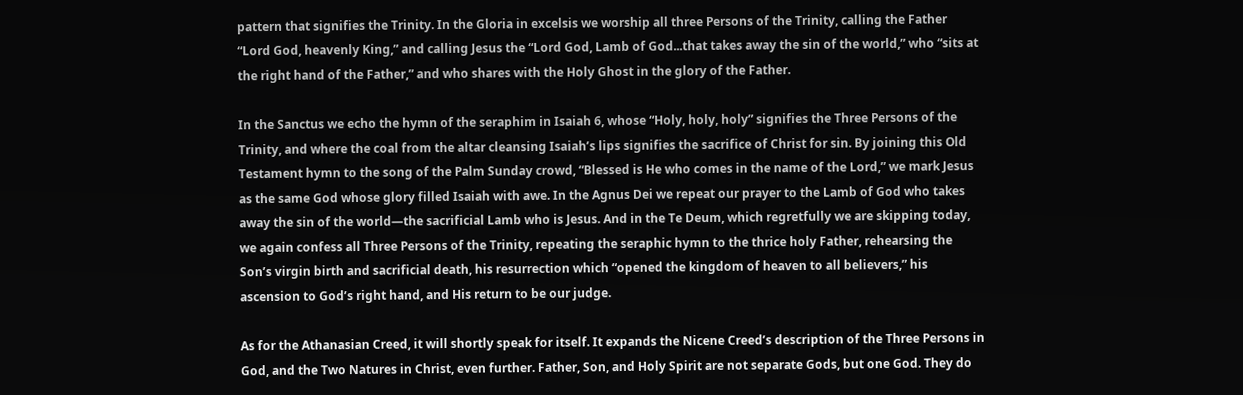pattern that signifies the Trinity. In the Gloria in excelsis we worship all three Persons of the Trinity, calling the Father “Lord God, heavenly King,” and calling Jesus the “Lord God, Lamb of God...that takes away the sin of the world,” who “sits at the right hand of the Father,” and who shares with the Holy Ghost in the glory of the Father.

In the Sanctus we echo the hymn of the seraphim in Isaiah 6, whose “Holy, holy, holy” signifies the Three Persons of the Trinity, and where the coal from the altar cleansing Isaiah’s lips signifies the sacrifice of Christ for sin. By joining this Old Testament hymn to the song of the Palm Sunday crowd, “Blessed is He who comes in the name of the Lord,” we mark Jesus as the same God whose glory filled Isaiah with awe. In the Agnus Dei we repeat our prayer to the Lamb of God who takes away the sin of the world—the sacrificial Lamb who is Jesus. And in the Te Deum, which regretfully we are skipping today, we again confess all Three Persons of the Trinity, repeating the seraphic hymn to the thrice holy Father, rehearsing the Son’s virgin birth and sacrificial death, his resurrection which “opened the kingdom of heaven to all believers,” his ascension to God’s right hand, and His return to be our judge.

As for the Athanasian Creed, it will shortly speak for itself. It expands the Nicene Creed’s description of the Three Persons in God, and the Two Natures in Christ, even further. Father, Son, and Holy Spirit are not separate Gods, but one God. They do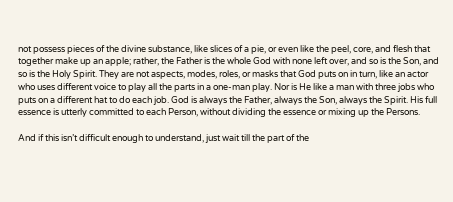not possess pieces of the divine substance, like slices of a pie, or even like the peel, core, and flesh that together make up an apple; rather, the Father is the whole God with none left over, and so is the Son, and so is the Holy Spirit. They are not aspects, modes, roles, or masks that God puts on in turn, like an actor who uses different voice to play all the parts in a one-man play. Nor is He like a man with three jobs who puts on a different hat to do each job. God is always the Father, always the Son, always the Spirit. His full essence is utterly committed to each Person, without dividing the essence or mixing up the Persons.

And if this isn’t difficult enough to understand, just wait till the part of the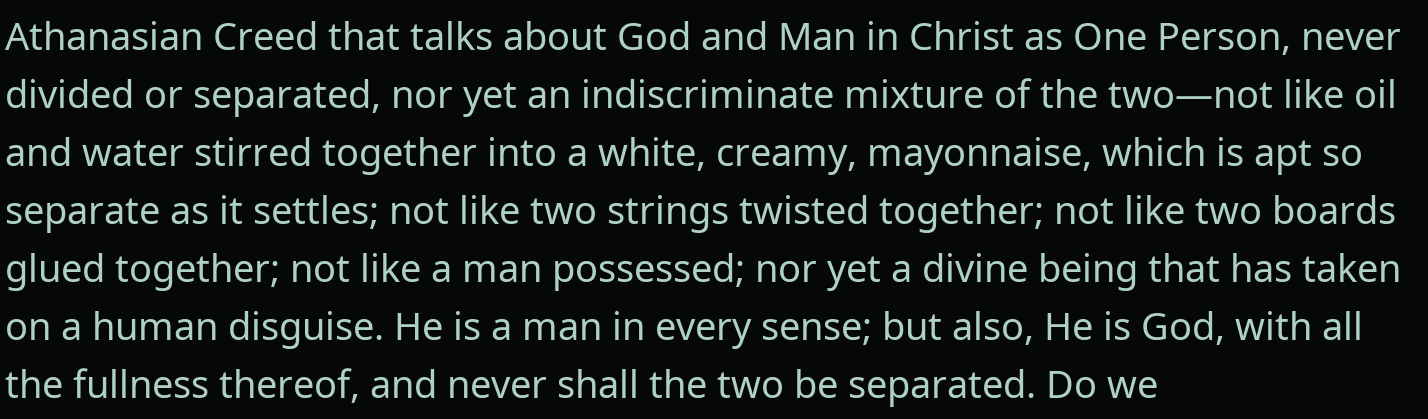Athanasian Creed that talks about God and Man in Christ as One Person, never divided or separated, nor yet an indiscriminate mixture of the two—not like oil and water stirred together into a white, creamy, mayonnaise, which is apt so separate as it settles; not like two strings twisted together; not like two boards glued together; not like a man possessed; nor yet a divine being that has taken on a human disguise. He is a man in every sense; but also, He is God, with all the fullness thereof, and never shall the two be separated. Do we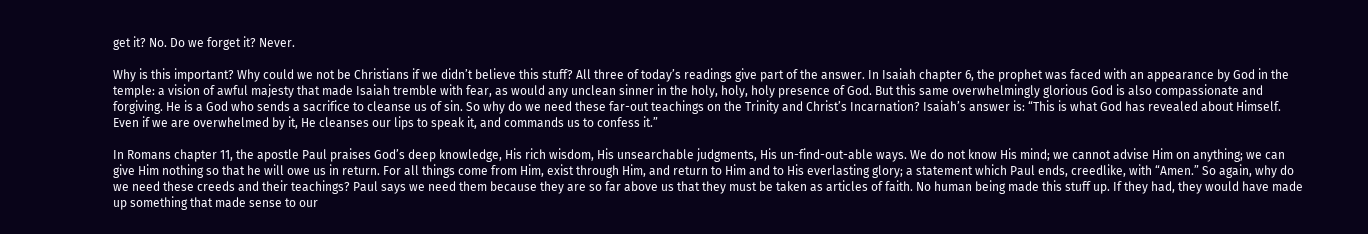get it? No. Do we forget it? Never.

Why is this important? Why could we not be Christians if we didn’t believe this stuff? All three of today’s readings give part of the answer. In Isaiah chapter 6, the prophet was faced with an appearance by God in the temple: a vision of awful majesty that made Isaiah tremble with fear, as would any unclean sinner in the holy, holy, holy presence of God. But this same overwhelmingly glorious God is also compassionate and forgiving. He is a God who sends a sacrifice to cleanse us of sin. So why do we need these far-out teachings on the Trinity and Christ’s Incarnation? Isaiah’s answer is: “This is what God has revealed about Himself. Even if we are overwhelmed by it, He cleanses our lips to speak it, and commands us to confess it.”

In Romans chapter 11, the apostle Paul praises God’s deep knowledge, His rich wisdom, His unsearchable judgments, His un-find-out-able ways. We do not know His mind; we cannot advise Him on anything; we can give Him nothing so that he will owe us in return. For all things come from Him, exist through Him, and return to Him and to His everlasting glory; a statement which Paul ends, creedlike, with “Amen.” So again, why do we need these creeds and their teachings? Paul says we need them because they are so far above us that they must be taken as articles of faith. No human being made this stuff up. If they had, they would have made up something that made sense to our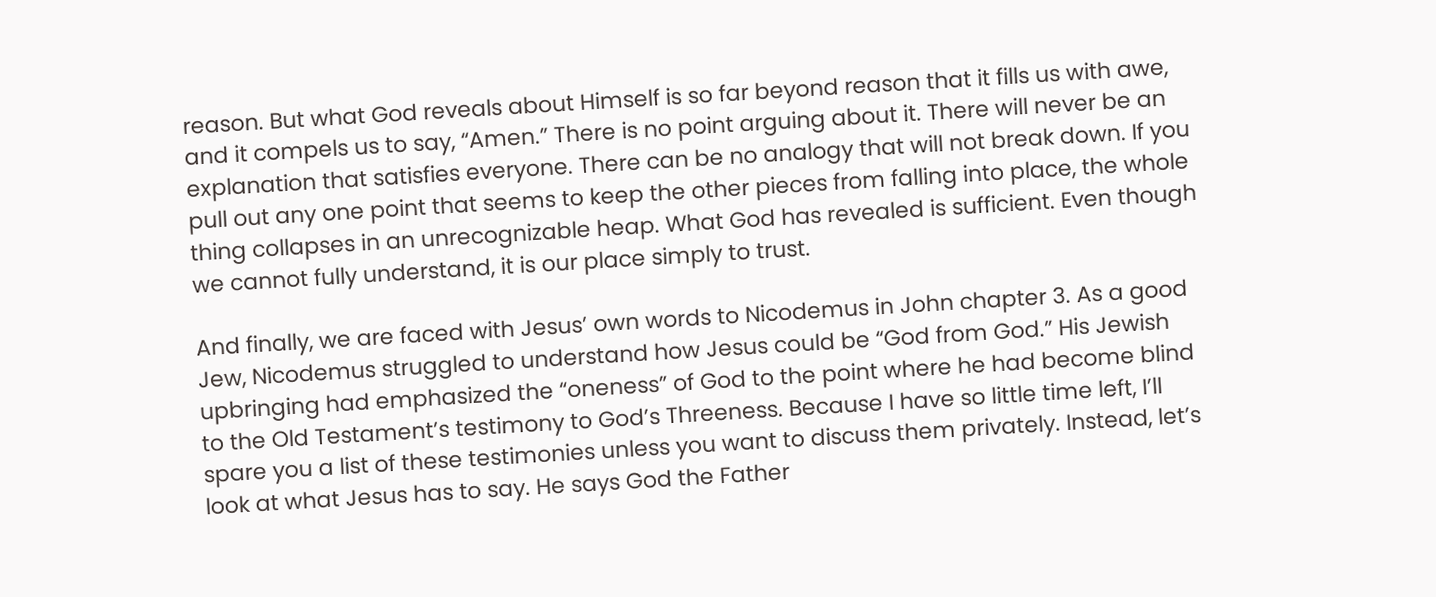reason. But what God reveals about Himself is so far beyond reason that it fills us with awe, and it compels us to say, “Amen.” There is no point arguing about it. There will never be an explanation that satisfies everyone. There can be no analogy that will not break down. If you pull out any one point that seems to keep the other pieces from falling into place, the whole thing collapses in an unrecognizable heap. What God has revealed is sufficient. Even though we cannot fully understand, it is our place simply to trust.

And finally, we are faced with Jesus’ own words to Nicodemus in John chapter 3. As a good Jew, Nicodemus struggled to understand how Jesus could be “God from God.” His Jewish upbringing had emphasized the “oneness” of God to the point where he had become blind to the Old Testament’s testimony to God’s Threeness. Because I have so little time left, I’ll spare you a list of these testimonies unless you want to discuss them privately. Instead, let’s look at what Jesus has to say. He says God the Father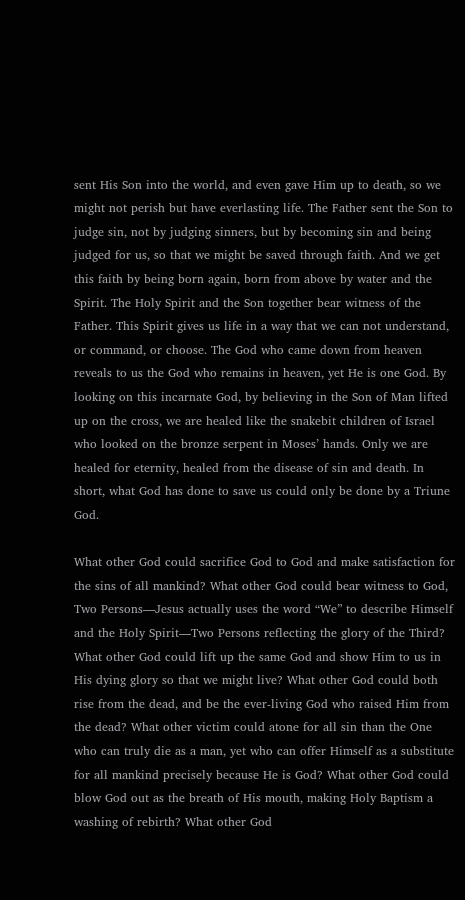sent His Son into the world, and even gave Him up to death, so we might not perish but have everlasting life. The Father sent the Son to judge sin, not by judging sinners, but by becoming sin and being judged for us, so that we might be saved through faith. And we get this faith by being born again, born from above by water and the Spirit. The Holy Spirit and the Son together bear witness of the Father. This Spirit gives us life in a way that we can not understand, or command, or choose. The God who came down from heaven reveals to us the God who remains in heaven, yet He is one God. By looking on this incarnate God, by believing in the Son of Man lifted up on the cross, we are healed like the snakebit children of Israel who looked on the bronze serpent in Moses’ hands. Only we are healed for eternity, healed from the disease of sin and death. In short, what God has done to save us could only be done by a Triune God.

What other God could sacrifice God to God and make satisfaction for the sins of all mankind? What other God could bear witness to God, Two Persons—Jesus actually uses the word “We” to describe Himself and the Holy Spirit—Two Persons reflecting the glory of the Third? What other God could lift up the same God and show Him to us in His dying glory so that we might live? What other God could both rise from the dead, and be the ever-living God who raised Him from the dead? What other victim could atone for all sin than the One who can truly die as a man, yet who can offer Himself as a substitute for all mankind precisely because He is God? What other God could blow God out as the breath of His mouth, making Holy Baptism a washing of rebirth? What other God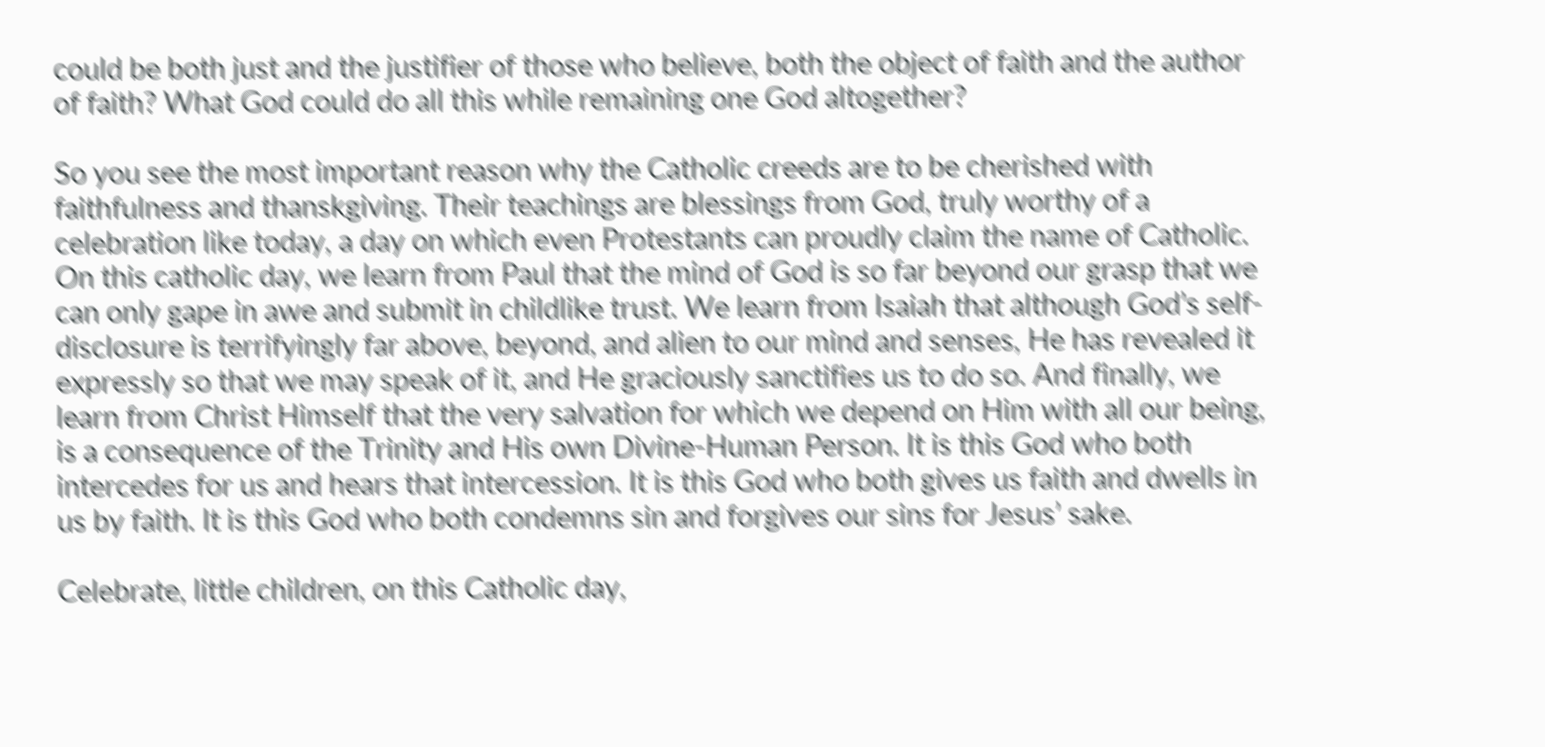could be both just and the justifier of those who believe, both the object of faith and the author of faith? What God could do all this while remaining one God altogether?

So you see the most important reason why the Catholic creeds are to be cherished with faithfulness and thanskgiving. Their teachings are blessings from God, truly worthy of a celebration like today, a day on which even Protestants can proudly claim the name of Catholic. On this catholic day, we learn from Paul that the mind of God is so far beyond our grasp that we can only gape in awe and submit in childlike trust. We learn from Isaiah that although God’s self-disclosure is terrifyingly far above, beyond, and alien to our mind and senses, He has revealed it expressly so that we may speak of it, and He graciously sanctifies us to do so. And finally, we learn from Christ Himself that the very salvation for which we depend on Him with all our being, is a consequence of the Trinity and His own Divine-Human Person. It is this God who both intercedes for us and hears that intercession. It is this God who both gives us faith and dwells in us by faith. It is this God who both condemns sin and forgives our sins for Jesus’ sake.

Celebrate, little children, on this Catholic day,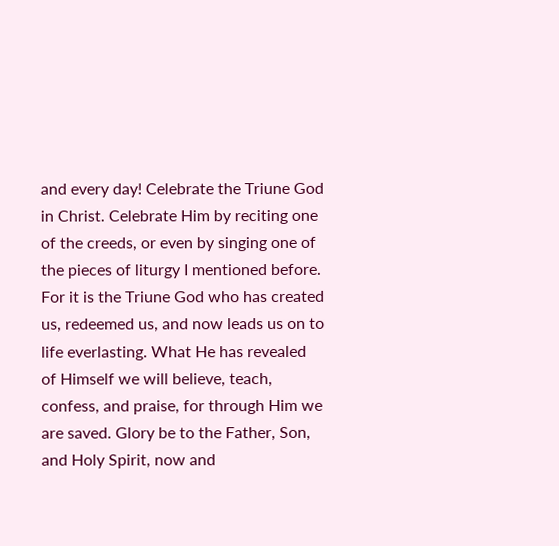and every day! Celebrate the Triune God in Christ. Celebrate Him by reciting one of the creeds, or even by singing one of the pieces of liturgy I mentioned before. For it is the Triune God who has created us, redeemed us, and now leads us on to life everlasting. What He has revealed of Himself we will believe, teach, confess, and praise, for through Him we are saved. Glory be to the Father, Son, and Holy Spirit, now and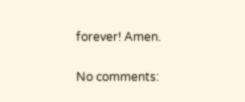forever! Amen.

No comments: